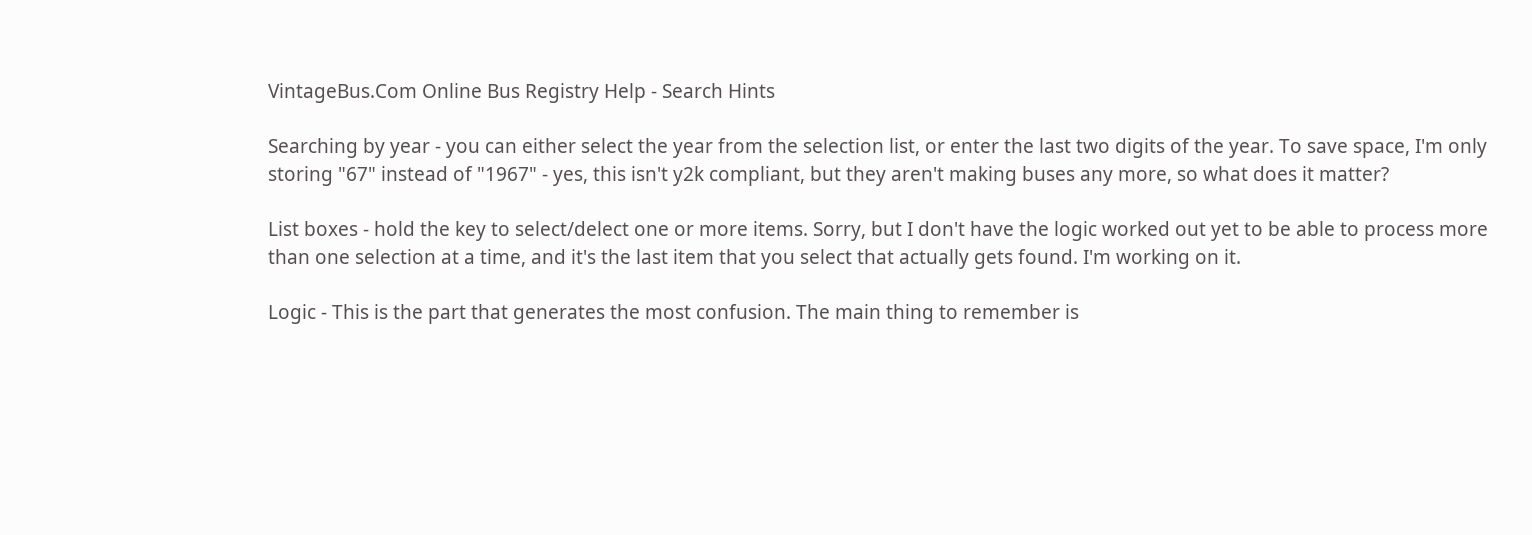VintageBus.Com Online Bus Registry Help - Search Hints

Searching by year - you can either select the year from the selection list, or enter the last two digits of the year. To save space, I'm only storing "67" instead of "1967" - yes, this isn't y2k compliant, but they aren't making buses any more, so what does it matter?

List boxes - hold the key to select/delect one or more items. Sorry, but I don't have the logic worked out yet to be able to process more than one selection at a time, and it's the last item that you select that actually gets found. I'm working on it.

Logic - This is the part that generates the most confusion. The main thing to remember is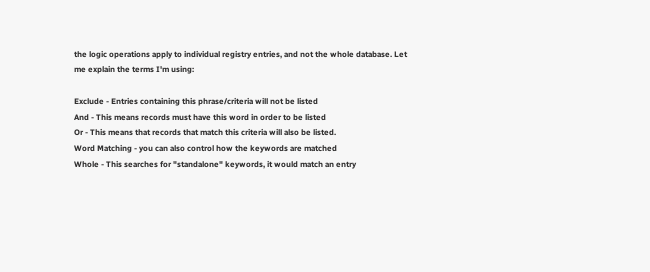the logic operations apply to individual registry entries, and not the whole database. Let me explain the terms I'm using:

Exclude - Entries containing this phrase/criteria will not be listed
And - This means records must have this word in order to be listed
Or - This means that records that match this criteria will also be listed.
Word Matching - you can also control how the keywords are matched
Whole - This searches for "standalone" keywords, it would match an entry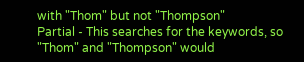with "Thom" but not "Thompson"
Partial - This searches for the keywords, so "Thom" and "Thompson" would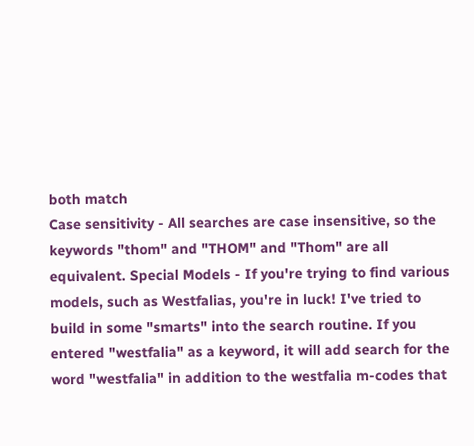both match
Case sensitivity - All searches are case insensitive, so the keywords "thom" and "THOM" and "Thom" are all equivalent. Special Models - If you're trying to find various models, such as Westfalias, you're in luck! I've tried to build in some "smarts" into the search routine. If you entered "westfalia" as a keyword, it will add search for the word "westfalia" in addition to the westfalia m-codes that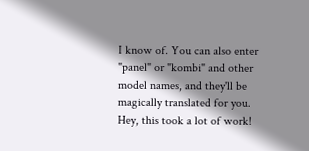I know of. You can also enter "panel" or "kombi" and other model names, and they'll be magically translated for you. Hey, this took a lot of work!